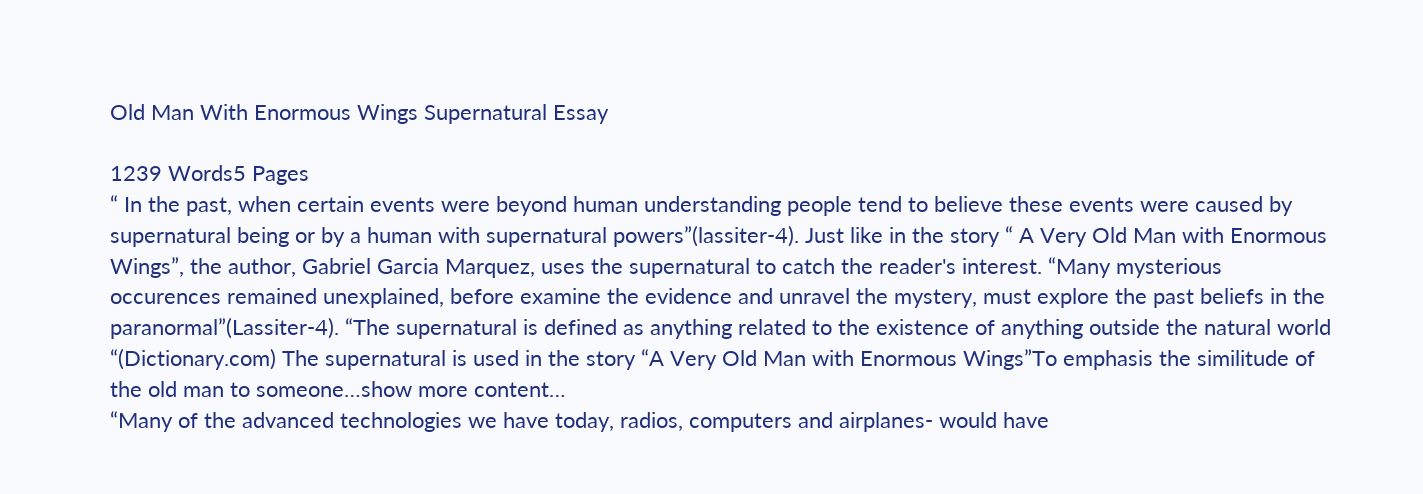Old Man With Enormous Wings Supernatural Essay

1239 Words5 Pages
“ In the past, when certain events were beyond human understanding people tend to believe these events were caused by supernatural being or by a human with supernatural powers”(lassiter-4). Just like in the story “ A Very Old Man with Enormous Wings”, the author, Gabriel Garcia Marquez, uses the supernatural to catch the reader's interest. “Many mysterious occurences remained unexplained, before examine the evidence and unravel the mystery, must explore the past beliefs in the paranormal”(Lassiter-4). “The supernatural is defined as anything related to the existence of anything outside the natural world “(Dictionary.com) The supernatural is used in the story “A Very Old Man with Enormous Wings”To emphasis the similitude of the old man to someone…show more content…
“Many of the advanced technologies we have today, radios, computers and airplanes- would have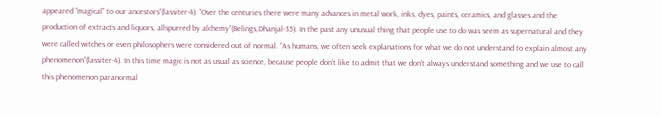appeared “magical” to our ancestors”(lassiter-4). “Over the centuries there were many advances in metal work, inks, dyes, paints, ceramics, and glasses and the production of extracts and liquors, allspurred by alchemy”(Belings,Dhanjal-35). In the past any unusual thing that people use to do was seem as supernatural and they were called witches or even philosophers were considered out of normal. “As humans, we often seek explanations for what we do not understand to explain almost any phenomenon”(lassiter-4). In this time magic is not as usual as science, because people don't like to admit that we don't always understand something and we use to call this phenomenon paranormal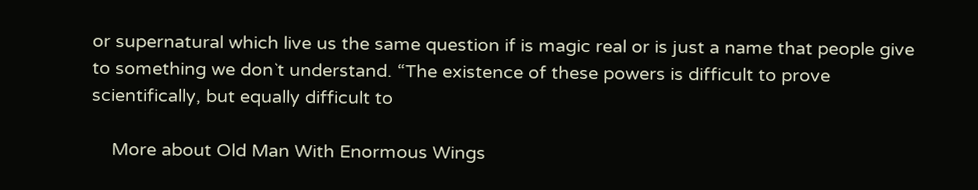or supernatural which live us the same question if is magic real or is just a name that people give to something we don`t understand. “The existence of these powers is difficult to prove scientifically, but equally difficult to

    More about Old Man With Enormous Wings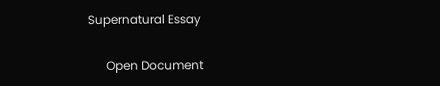Supernatural Essay

      Open Document